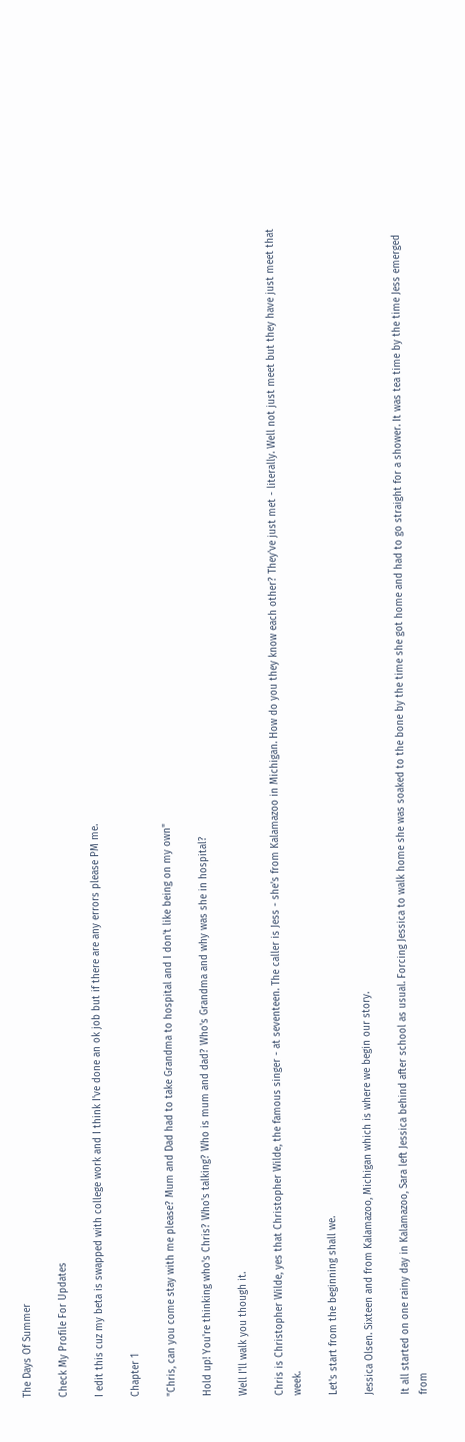The Days Of Summer

Check My Profile For Updates

I edit this cuz my beta is swapped with college work and I think I've done an ok job but if there are any errors please PM me.

Chapter 1

"Chris, can you come stay with me please? Mum and Dad had to take Grandma to hospital and I don't like being on my own"

Hold up! You're thinking who's Chris? Who's talking? Who is mum and dad? Who's Grandma and why was she in hospital?

Well I'll walk you though it.

Chris is Christopher Wilde, yes that Christopher Wilde, the famous singer - at seventeen. The caller is Jess - she's from Kalamazoo in Michigan. How do you they know each other? They've just met - literally. Well not just meet but they have just meet that week.

Let's start from the beginning shall we.

Jessica Olsen. Sixteen and from Kalamazoo, Michigan which is where we begin our story.

It all started on one rainy day in Kalamazoo, Sara left Jessica behind after school as usual. Forcing Jessica to walk home she was soaked to the bone by the time she got home and had to go straight for a shower. It was tea time by the time Jess emerged from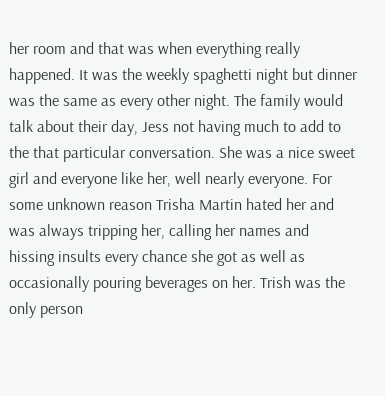her room and that was when everything really happened. It was the weekly spaghetti night but dinner was the same as every other night. The family would talk about their day, Jess not having much to add to the that particular conversation. She was a nice sweet girl and everyone like her, well nearly everyone. For some unknown reason Trisha Martin hated her and was always tripping her, calling her names and hissing insults every chance she got as well as occasionally pouring beverages on her. Trish was the only person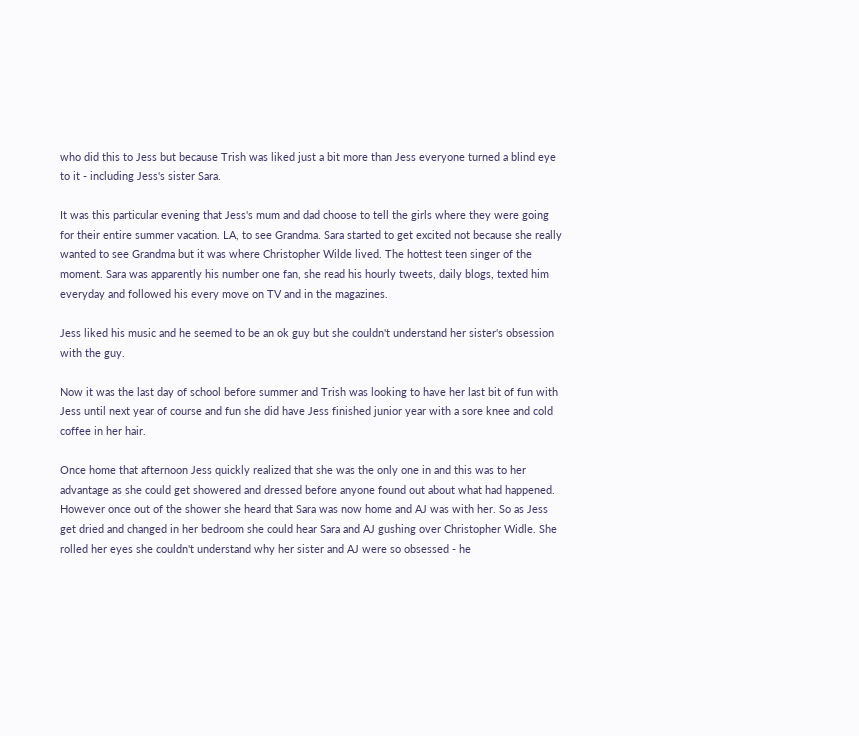who did this to Jess but because Trish was liked just a bit more than Jess everyone turned a blind eye to it - including Jess's sister Sara.

It was this particular evening that Jess's mum and dad choose to tell the girls where they were going for their entire summer vacation. LA, to see Grandma. Sara started to get excited not because she really wanted to see Grandma but it was where Christopher Wilde lived. The hottest teen singer of the moment. Sara was apparently his number one fan, she read his hourly tweets, daily blogs, texted him everyday and followed his every move on TV and in the magazines.

Jess liked his music and he seemed to be an ok guy but she couldn't understand her sister's obsession with the guy.

Now it was the last day of school before summer and Trish was looking to have her last bit of fun with Jess until next year of course and fun she did have Jess finished junior year with a sore knee and cold coffee in her hair.

Once home that afternoon Jess quickly realized that she was the only one in and this was to her advantage as she could get showered and dressed before anyone found out about what had happened. However once out of the shower she heard that Sara was now home and AJ was with her. So as Jess get dried and changed in her bedroom she could hear Sara and AJ gushing over Christopher Widle. She rolled her eyes she couldn't understand why her sister and AJ were so obsessed - he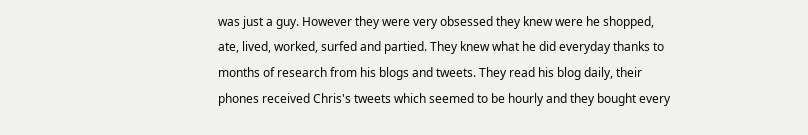was just a guy. However they were very obsessed they knew were he shopped, ate, lived, worked, surfed and partied. They knew what he did everyday thanks to months of research from his blogs and tweets. They read his blog daily, their phones received Chris's tweets which seemed to be hourly and they bought every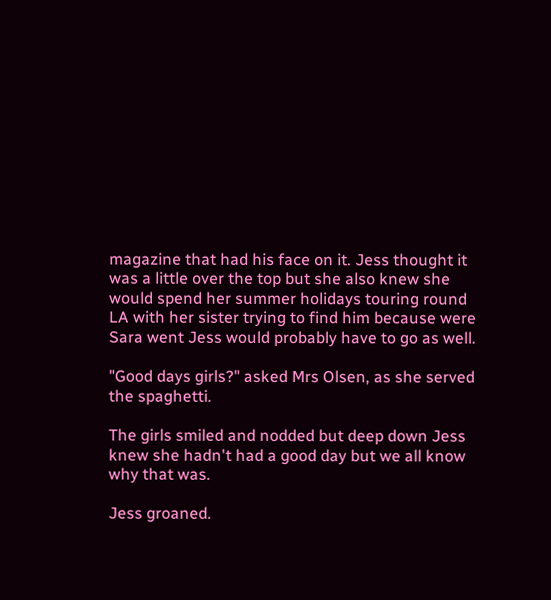magazine that had his face on it. Jess thought it was a little over the top but she also knew she would spend her summer holidays touring round LA with her sister trying to find him because were Sara went Jess would probably have to go as well.

"Good days girls?" asked Mrs Olsen, as she served the spaghetti.

The girls smiled and nodded but deep down Jess knew she hadn't had a good day but we all know why that was.

Jess groaned.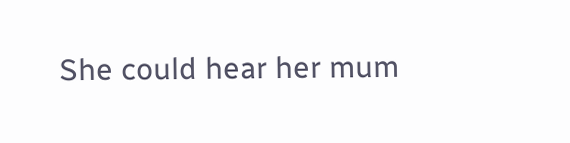She could hear her mum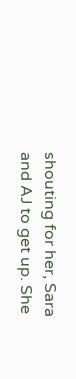shouting for her, Sara and AJ to get up. She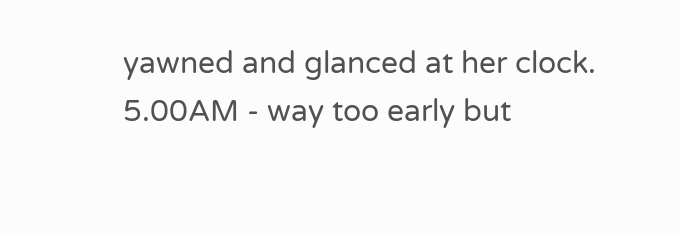yawned and glanced at her clock. 5.00AM - way too early but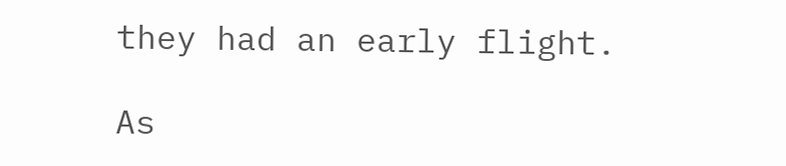they had an early flight.

As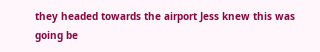they headed towards the airport Jess knew this was going be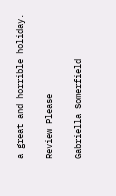a great and horrible holiday.

Review Please

Gabriella Somerfield